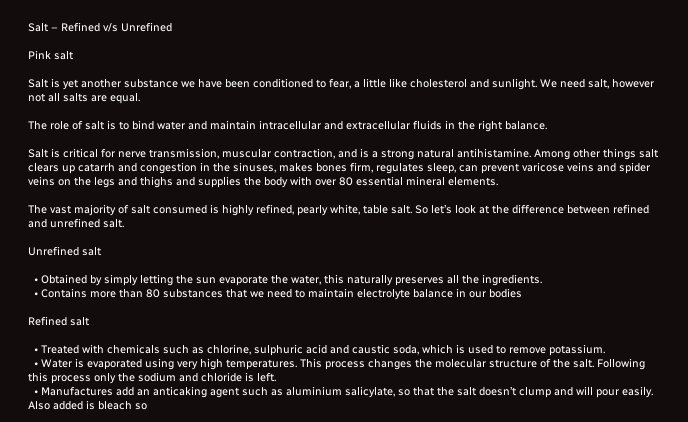Salt – Refined v/s Unrefined

Pink salt

Salt is yet another substance we have been conditioned to fear, a little like cholesterol and sunlight. We need salt, however not all salts are equal.

The role of salt is to bind water and maintain intracellular and extracellular fluids in the right balance.

Salt is critical for nerve transmission, muscular contraction, and is a strong natural antihistamine. Among other things salt clears up catarrh and congestion in the sinuses, makes bones firm, regulates sleep, can prevent varicose veins and spider veins on the legs and thighs and supplies the body with over 80 essential mineral elements.

The vast majority of salt consumed is highly refined, pearly white, table salt. So let’s look at the difference between refined and unrefined salt.

Unrefined salt

  • Obtained by simply letting the sun evaporate the water, this naturally preserves all the ingredients.
  • Contains more than 80 substances that we need to maintain electrolyte balance in our bodies

Refined salt

  • Treated with chemicals such as chlorine, sulphuric acid and caustic soda, which is used to remove potassium.
  • Water is evaporated using very high temperatures. This process changes the molecular structure of the salt. Following this process only the sodium and chloride is left.
  • Manufactures add an anticaking agent such as aluminium salicylate, so that the salt doesn’t clump and will pour easily. Also added is bleach so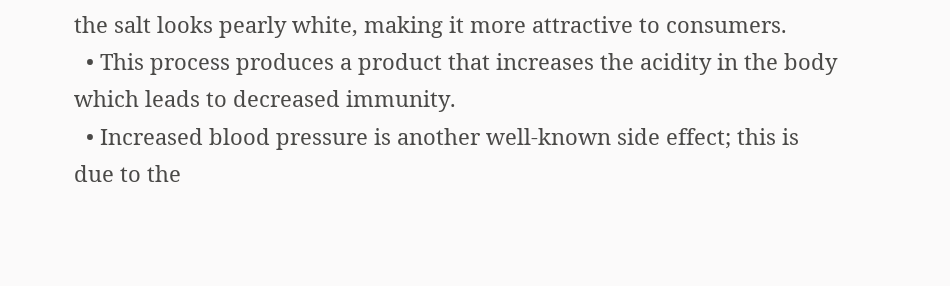the salt looks pearly white, making it more attractive to consumers.
  • This process produces a product that increases the acidity in the body which leads to decreased immunity.
  • Increased blood pressure is another well-known side effect; this is due to the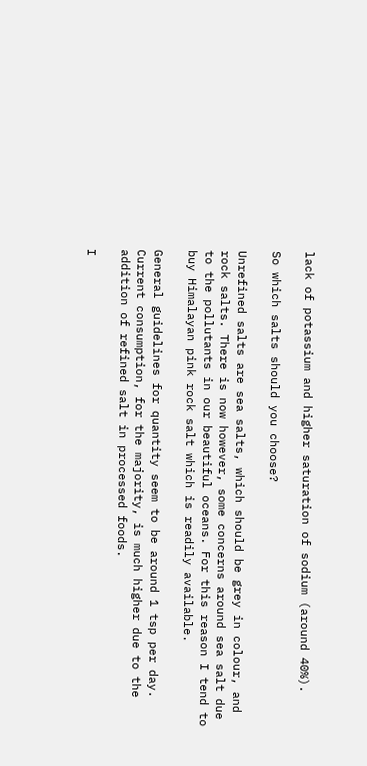lack of potassium and higher saturation of sodium (around 40%).

So which salts should you choose?

Unrefined salts are sea salts, which should be grey in colour, and rock salts. There is now however, some concerns around sea salt due to the pollutants in our beautiful oceans. For this reason I tend to buy Himalayan pink rock salt which is readily available.

General guidelines for quantity seem to be around 1 tsp per day. Current consumption, for the majority, is much higher due to the addition of refined salt in processed foods.

I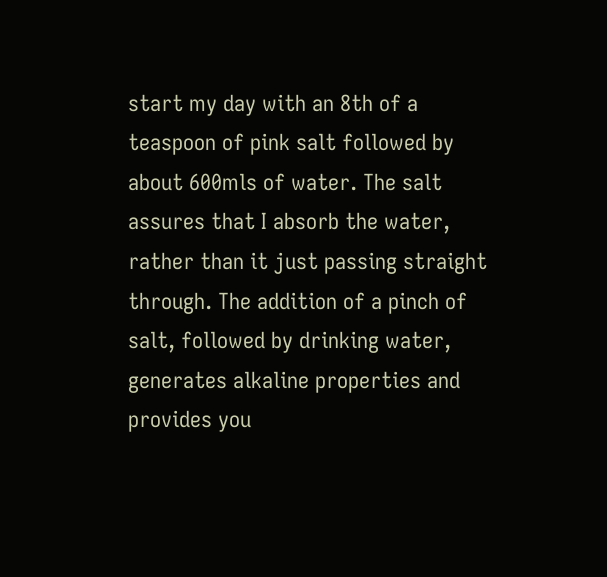start my day with an 8th of a teaspoon of pink salt followed by about 600mls of water. The salt assures that I absorb the water, rather than it just passing straight through. The addition of a pinch of salt, followed by drinking water, generates alkaline properties and provides you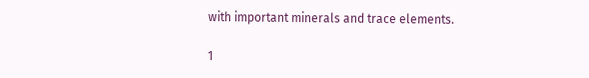with important minerals and trace elements.

1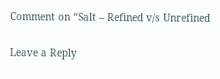Comment on “Salt – Refined v/s Unrefined

Leave a Reply